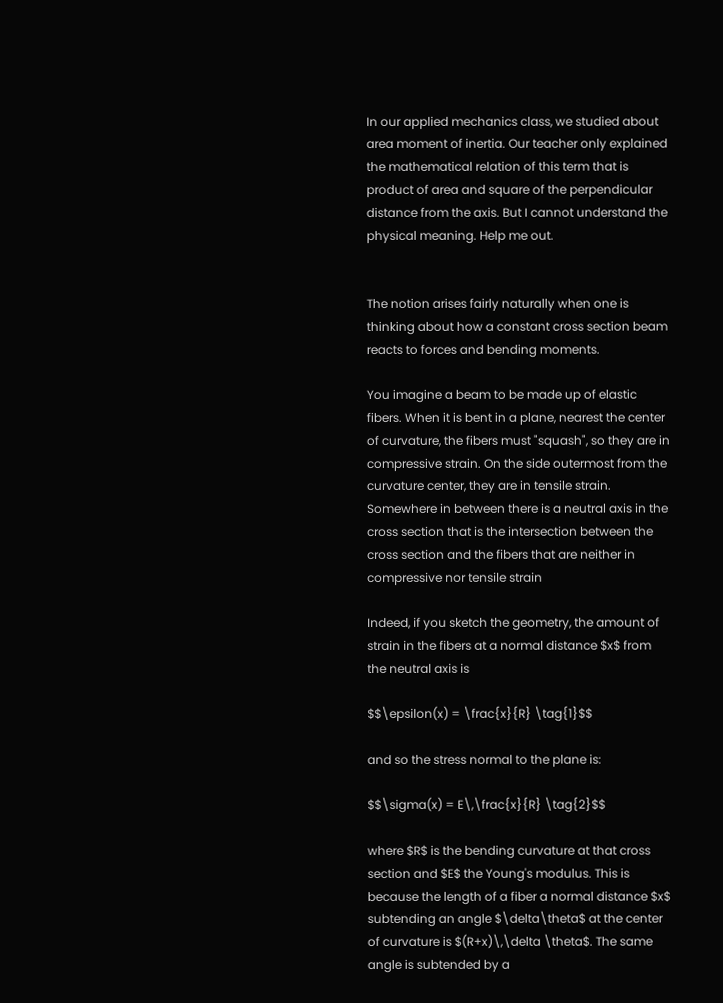In our applied mechanics class, we studied about area moment of inertia. Our teacher only explained the mathematical relation of this term that is product of area and square of the perpendicular distance from the axis. But I cannot understand the physical meaning. Help me out.


The notion arises fairly naturally when one is thinking about how a constant cross section beam reacts to forces and bending moments.

You imagine a beam to be made up of elastic fibers. When it is bent in a plane, nearest the center of curvature, the fibers must "squash", so they are in compressive strain. On the side outermost from the curvature center, they are in tensile strain. Somewhere in between there is a neutral axis in the cross section that is the intersection between the cross section and the fibers that are neither in compressive nor tensile strain

Indeed, if you sketch the geometry, the amount of strain in the fibers at a normal distance $x$ from the neutral axis is

$$\epsilon(x) = \frac{x}{R} \tag{1}$$

and so the stress normal to the plane is:

$$\sigma(x) = E\,\frac{x}{R} \tag{2}$$

where $R$ is the bending curvature at that cross section and $E$ the Young's modulus. This is because the length of a fiber a normal distance $x$ subtending an angle $\delta\theta$ at the center of curvature is $(R+x)\,\delta \theta$. The same angle is subtended by a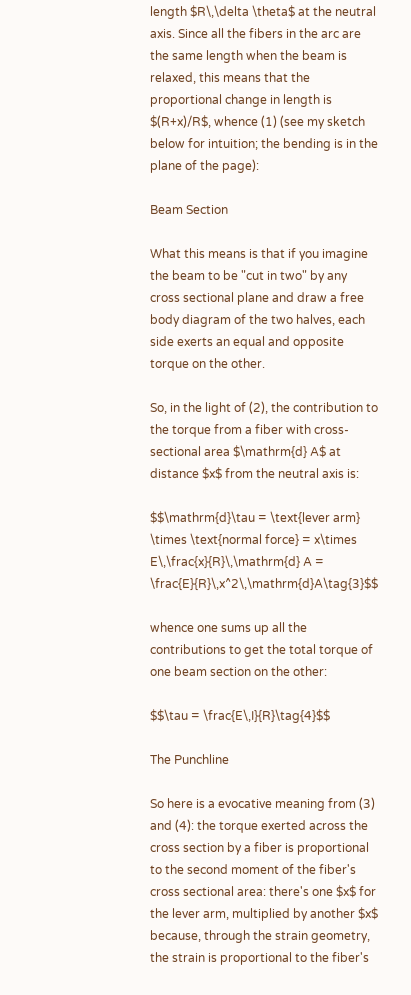length $R\,\delta \theta$ at the neutral axis. Since all the fibers in the arc are the same length when the beam is relaxed, this means that the proportional change in length is $(R+x)/R$, whence (1) (see my sketch below for intuition; the bending is in the plane of the page):

Beam Section

What this means is that if you imagine the beam to be "cut in two" by any cross sectional plane and draw a free body diagram of the two halves, each side exerts an equal and opposite torque on the other.

So, in the light of (2), the contribution to the torque from a fiber with cross-sectional area $\mathrm{d} A$ at distance $x$ from the neutral axis is:

$$\mathrm{d}\tau = \text{lever arm} \times \text{normal force} = x\times E\,\frac{x}{R}\,\mathrm{d} A = \frac{E}{R}\,x^2\,\mathrm{d}A\tag{3}$$

whence one sums up all the contributions to get the total torque of one beam section on the other:

$$\tau = \frac{E\,I}{R}\tag{4}$$

The Punchline

So here is a evocative meaning from (3) and (4): the torque exerted across the cross section by a fiber is proportional to the second moment of the fiber's cross sectional area: there's one $x$ for the lever arm, multiplied by another $x$ because, through the strain geometry, the strain is proportional to the fiber's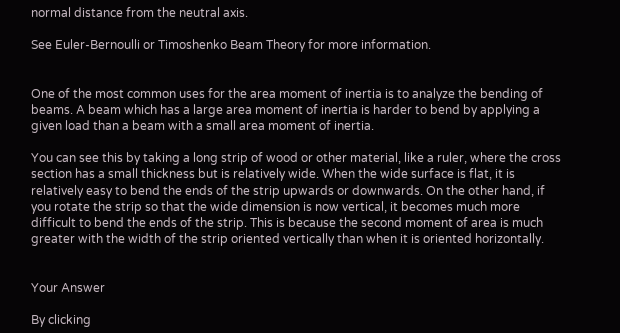normal distance from the neutral axis.

See Euler-Bernoulli or Timoshenko Beam Theory for more information.


One of the most common uses for the area moment of inertia is to analyze the bending of beams. A beam which has a large area moment of inertia is harder to bend by applying a given load than a beam with a small area moment of inertia.

You can see this by taking a long strip of wood or other material, like a ruler, where the cross section has a small thickness but is relatively wide. When the wide surface is flat, it is relatively easy to bend the ends of the strip upwards or downwards. On the other hand, if you rotate the strip so that the wide dimension is now vertical, it becomes much more difficult to bend the ends of the strip. This is because the second moment of area is much greater with the width of the strip oriented vertically than when it is oriented horizontally.


Your Answer

By clicking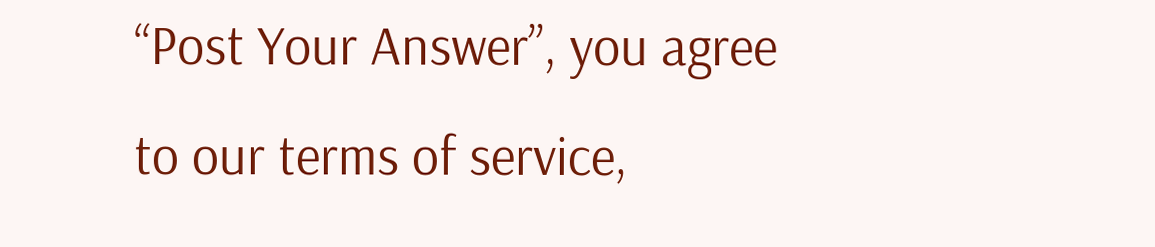“Post Your Answer”, you agree to our terms of service,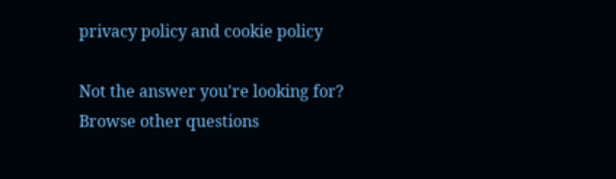privacy policy and cookie policy

Not the answer you're looking for? Browse other questions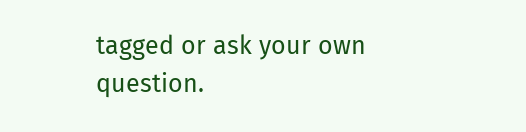tagged or ask your own question.